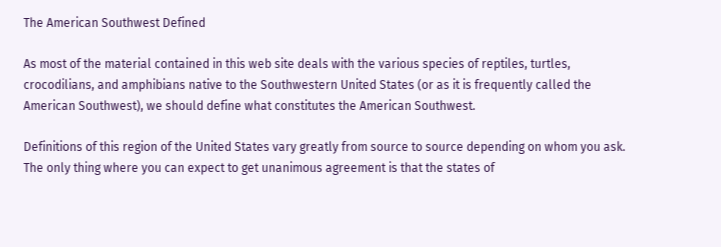The American Southwest Defined

As most of the material contained in this web site deals with the various species of reptiles, turtles, crocodilians, and amphibians native to the Southwestern United States (or as it is frequently called the American Southwest), we should define what constitutes the American Southwest.

Definitions of this region of the United States vary greatly from source to source depending on whom you ask. The only thing where you can expect to get unanimous agreement is that the states of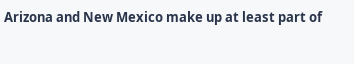Arizona and New Mexico make up at least part of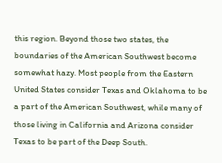this region. Beyond those two states, the boundaries of the American Southwest become somewhat hazy. Most people from the Eastern United States consider Texas and Oklahoma to be a part of the American Southwest, while many of those living in California and Arizona consider Texas to be part of the Deep South.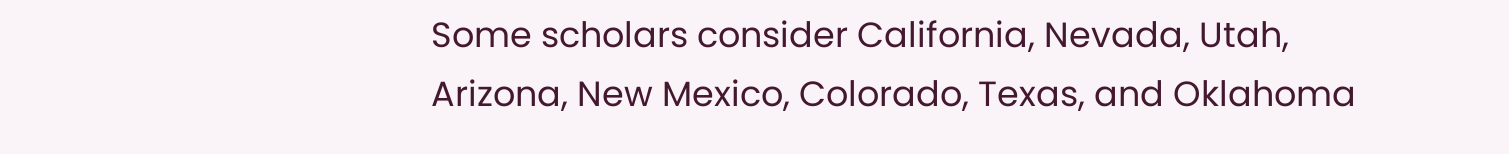Some scholars consider California, Nevada, Utah, Arizona, New Mexico, Colorado, Texas, and Oklahoma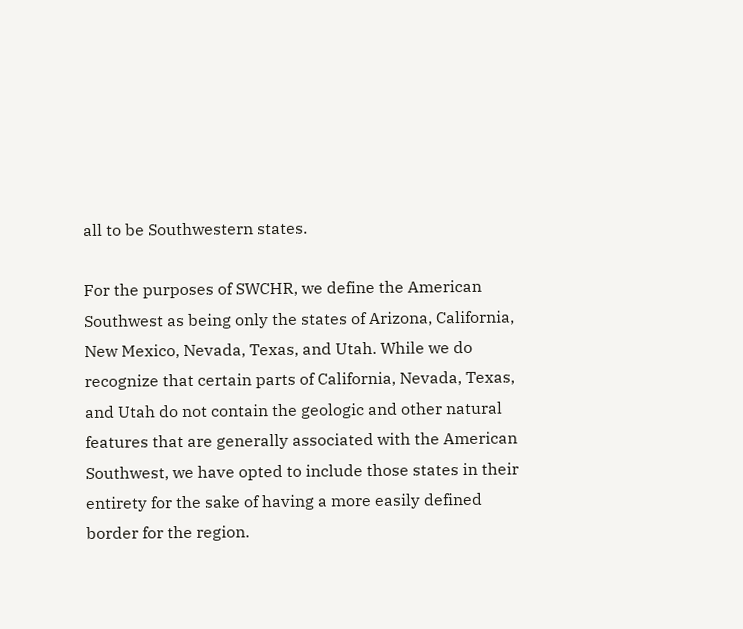all to be Southwestern states.

For the purposes of SWCHR, we define the American Southwest as being only the states of Arizona, California, New Mexico, Nevada, Texas, and Utah. While we do recognize that certain parts of California, Nevada, Texas, and Utah do not contain the geologic and other natural features that are generally associated with the American Southwest, we have opted to include those states in their entirety for the sake of having a more easily defined border for the region.